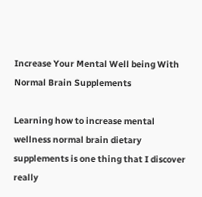Increase Your Mental Well being With Normal Brain Supplements

Learning how to increase mental wellness normal brain dietary supplements is one thing that I discover really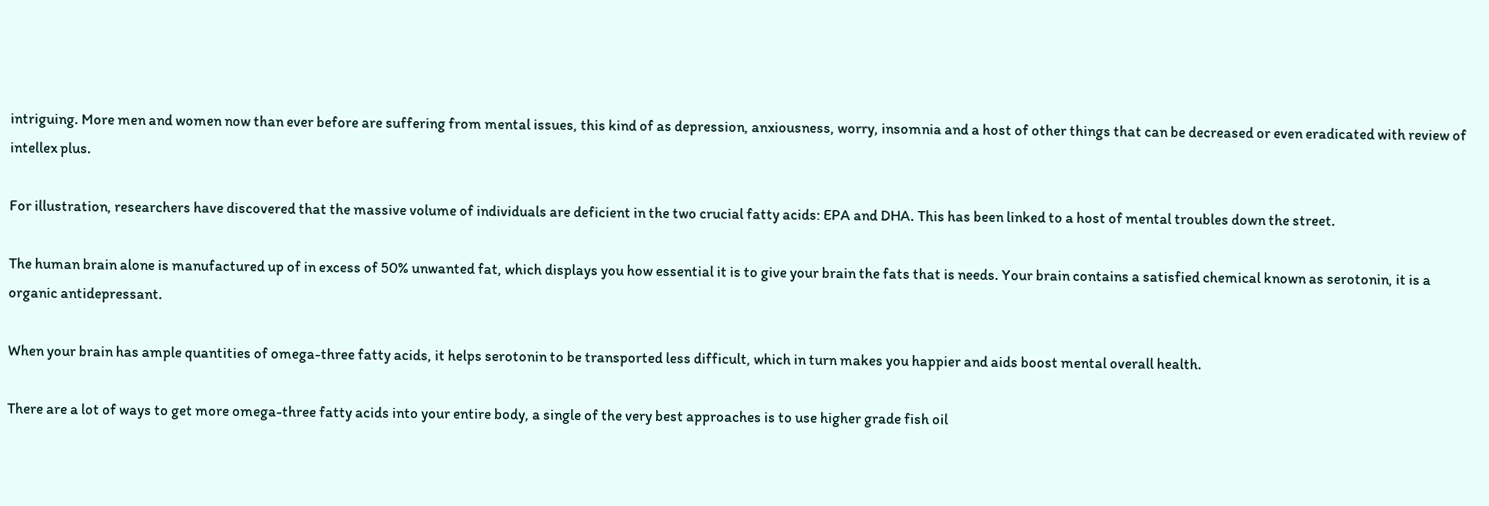intriguing. More men and women now than ever before are suffering from mental issues, this kind of as depression, anxiousness, worry, insomnia and a host of other things that can be decreased or even eradicated with review of intellex plus.

For illustration, researchers have discovered that the massive volume of individuals are deficient in the two crucial fatty acids: EPA and DHA. This has been linked to a host of mental troubles down the street.

The human brain alone is manufactured up of in excess of 50% unwanted fat, which displays you how essential it is to give your brain the fats that is needs. Your brain contains a satisfied chemical known as serotonin, it is a organic antidepressant.

When your brain has ample quantities of omega-three fatty acids, it helps serotonin to be transported less difficult, which in turn makes you happier and aids boost mental overall health.

There are a lot of ways to get more omega-three fatty acids into your entire body, a single of the very best approaches is to use higher grade fish oil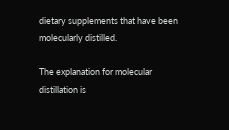dietary supplements that have been molecularly distilled.

The explanation for molecular distillation is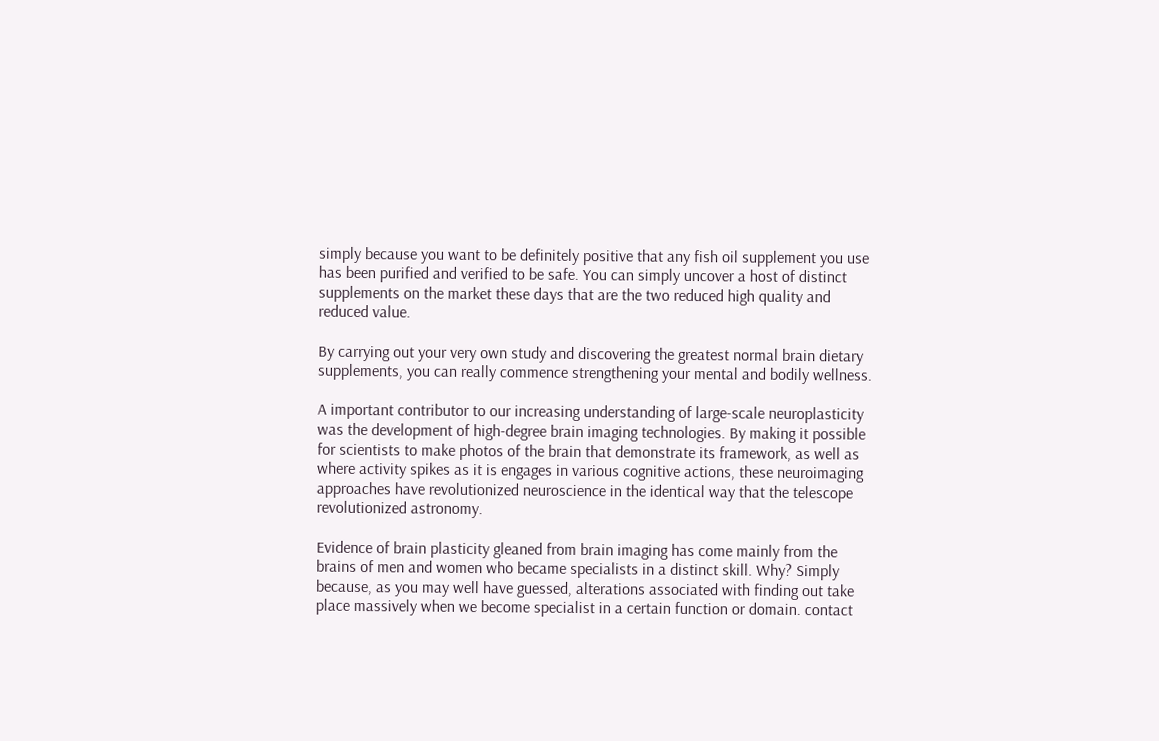simply because you want to be definitely positive that any fish oil supplement you use has been purified and verified to be safe. You can simply uncover a host of distinct supplements on the market these days that are the two reduced high quality and reduced value.

By carrying out your very own study and discovering the greatest normal brain dietary supplements, you can really commence strengthening your mental and bodily wellness.

A important contributor to our increasing understanding of large-scale neuroplasticity was the development of high-degree brain imaging technologies. By making it possible for scientists to make photos of the brain that demonstrate its framework, as well as where activity spikes as it is engages in various cognitive actions, these neuroimaging approaches have revolutionized neuroscience in the identical way that the telescope revolutionized astronomy.

Evidence of brain plasticity gleaned from brain imaging has come mainly from the brains of men and women who became specialists in a distinct skill. Why? Simply because, as you may well have guessed, alterations associated with finding out take place massively when we become specialist in a certain function or domain. contact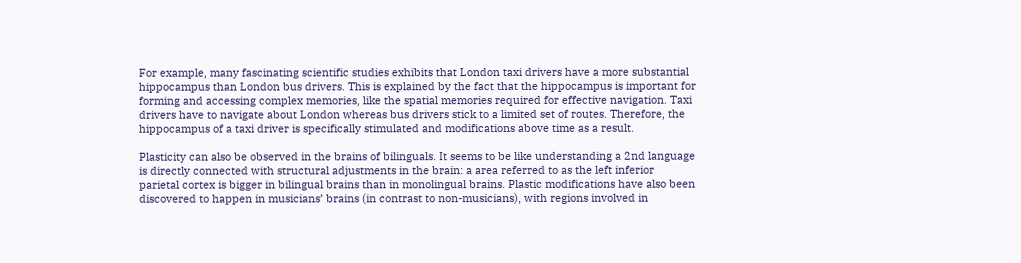For example, many fascinating scientific studies exhibits that London taxi drivers have a more substantial hippocampus than London bus drivers. This is explained by the fact that the hippocampus is important for forming and accessing complex memories, like the spatial memories required for effective navigation. Taxi drivers have to navigate about London whereas bus drivers stick to a limited set of routes. Therefore, the hippocampus of a taxi driver is specifically stimulated and modifications above time as a result.

Plasticity can also be observed in the brains of bilinguals. It seems to be like understanding a 2nd language is directly connected with structural adjustments in the brain: a area referred to as the left inferior parietal cortex is bigger in bilingual brains than in monolingual brains. Plastic modifications have also been discovered to happen in musicians’ brains (in contrast to non-musicians), with regions involved in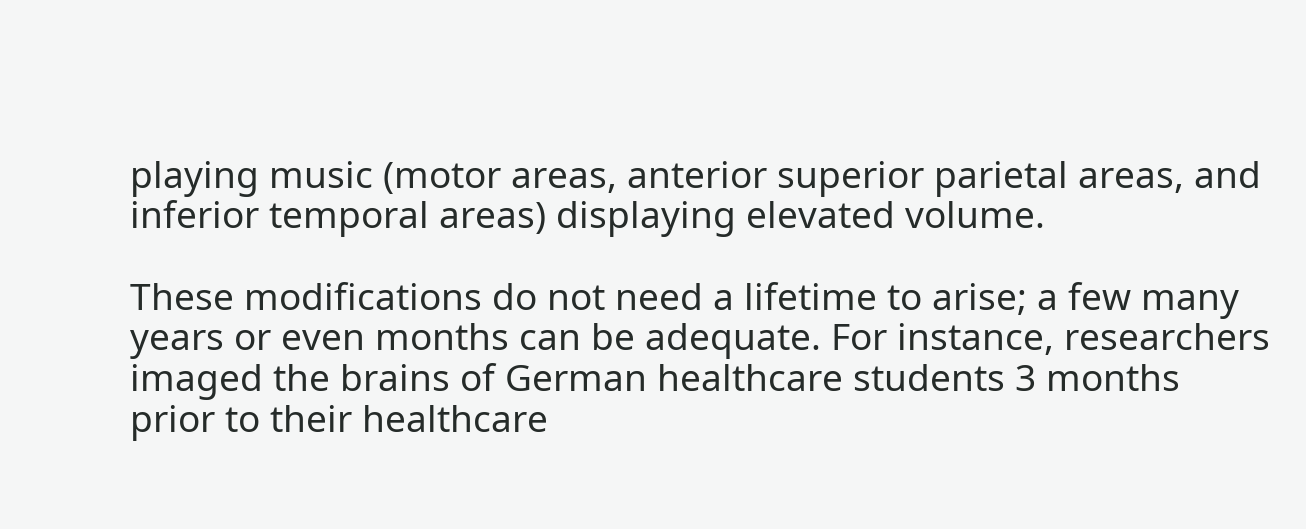playing music (motor areas, anterior superior parietal areas, and inferior temporal areas) displaying elevated volume.

These modifications do not need a lifetime to arise; a few many years or even months can be adequate. For instance, researchers imaged the brains of German healthcare students 3 months prior to their healthcare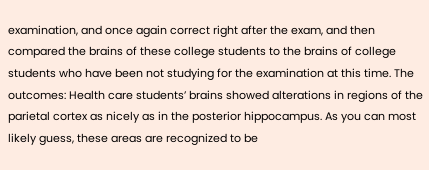examination, and once again correct right after the exam, and then compared the brains of these college students to the brains of college students who have been not studying for the examination at this time. The outcomes: Health care students’ brains showed alterations in regions of the parietal cortex as nicely as in the posterior hippocampus. As you can most likely guess, these areas are recognized to be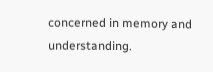concerned in memory and understanding.